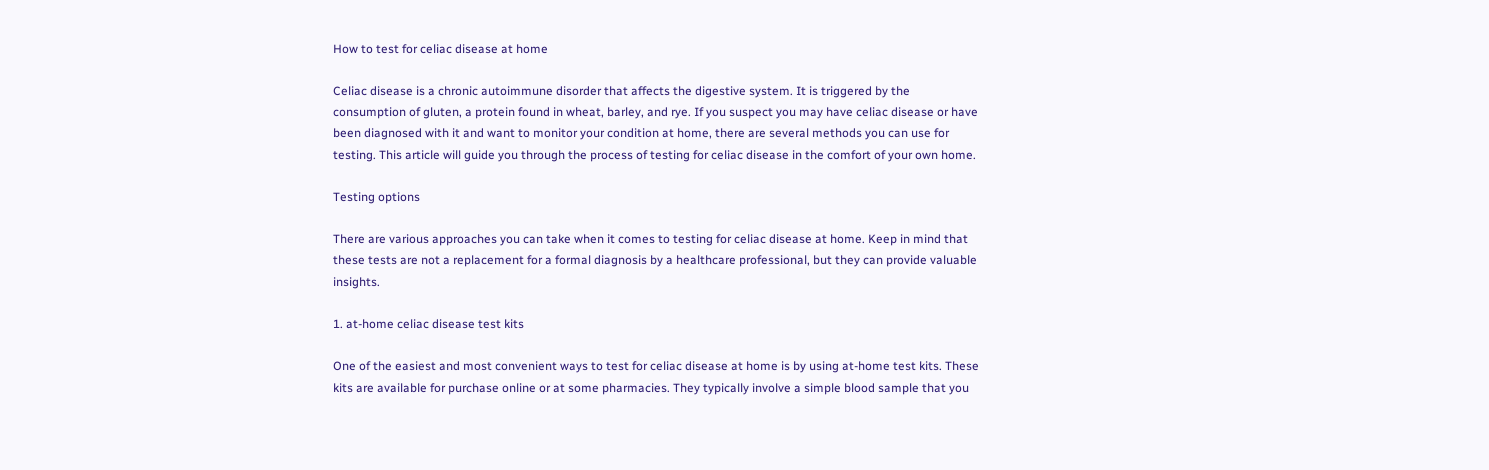How to test for celiac disease at home

Celiac disease is a chronic autoimmune disorder that affects the digestive system. It is triggered by the consumption of gluten, a protein found in wheat, barley, and rye. If you suspect you may have celiac disease or have been diagnosed with it and want to monitor your condition at home, there are several methods you can use for testing. This article will guide you through the process of testing for celiac disease in the comfort of your own home.

Testing options

There are various approaches you can take when it comes to testing for celiac disease at home. Keep in mind that these tests are not a replacement for a formal diagnosis by a healthcare professional, but they can provide valuable insights.

1. at-home celiac disease test kits

One of the easiest and most convenient ways to test for celiac disease at home is by using at-home test kits. These kits are available for purchase online or at some pharmacies. They typically involve a simple blood sample that you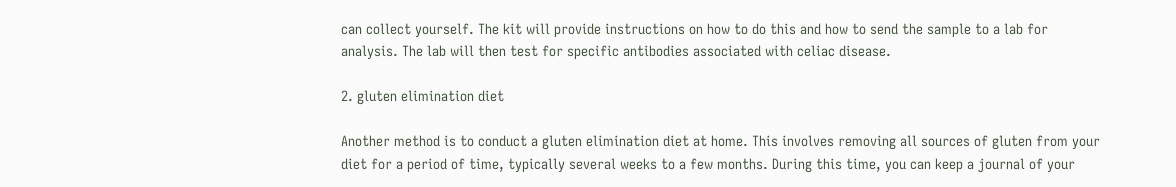can collect yourself. The kit will provide instructions on how to do this and how to send the sample to a lab for analysis. The lab will then test for specific antibodies associated with celiac disease.

2. gluten elimination diet

Another method is to conduct a gluten elimination diet at home. This involves removing all sources of gluten from your diet for a period of time, typically several weeks to a few months. During this time, you can keep a journal of your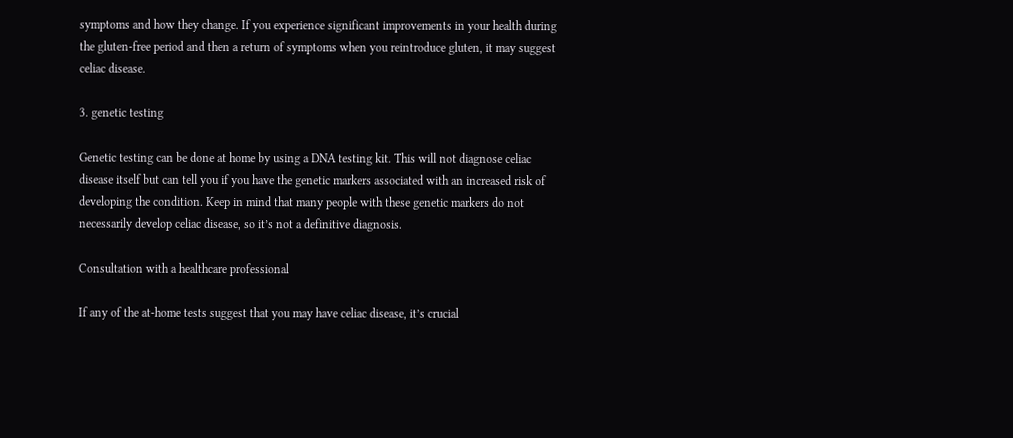symptoms and how they change. If you experience significant improvements in your health during the gluten-free period and then a return of symptoms when you reintroduce gluten, it may suggest celiac disease.

3. genetic testing

Genetic testing can be done at home by using a DNA testing kit. This will not diagnose celiac disease itself but can tell you if you have the genetic markers associated with an increased risk of developing the condition. Keep in mind that many people with these genetic markers do not necessarily develop celiac disease, so it’s not a definitive diagnosis.

Consultation with a healthcare professional

If any of the at-home tests suggest that you may have celiac disease, it’s crucial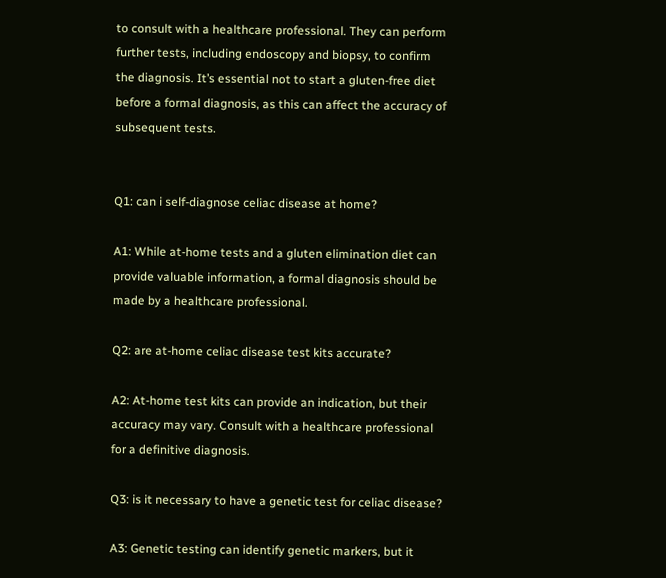to consult with a healthcare professional. They can perform further tests, including endoscopy and biopsy, to confirm the diagnosis. It’s essential not to start a gluten-free diet before a formal diagnosis, as this can affect the accuracy of subsequent tests.


Q1: can i self-diagnose celiac disease at home?

A1: While at-home tests and a gluten elimination diet can provide valuable information, a formal diagnosis should be made by a healthcare professional.

Q2: are at-home celiac disease test kits accurate?

A2: At-home test kits can provide an indication, but their accuracy may vary. Consult with a healthcare professional for a definitive diagnosis.

Q3: is it necessary to have a genetic test for celiac disease?

A3: Genetic testing can identify genetic markers, but it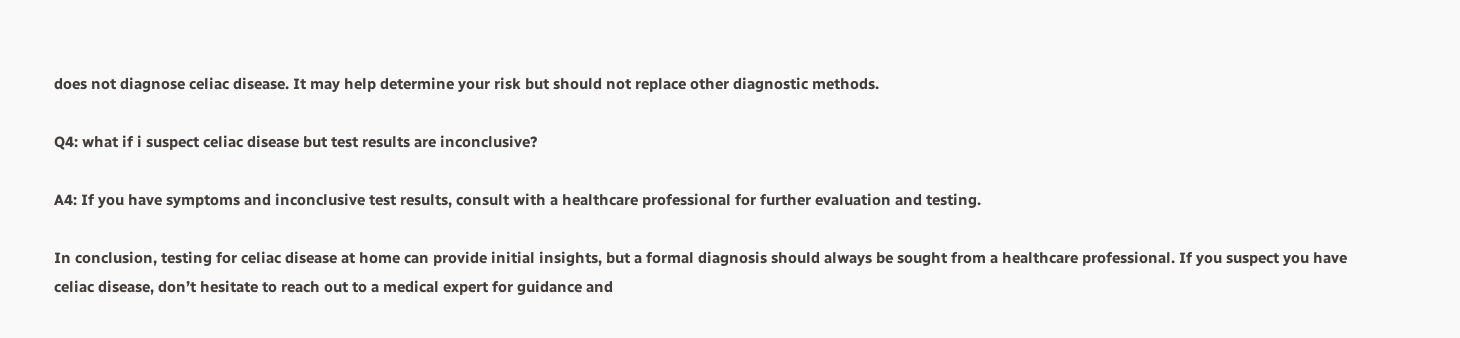does not diagnose celiac disease. It may help determine your risk but should not replace other diagnostic methods.

Q4: what if i suspect celiac disease but test results are inconclusive?

A4: If you have symptoms and inconclusive test results, consult with a healthcare professional for further evaluation and testing.

In conclusion, testing for celiac disease at home can provide initial insights, but a formal diagnosis should always be sought from a healthcare professional. If you suspect you have celiac disease, don’t hesitate to reach out to a medical expert for guidance and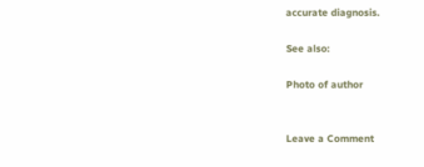accurate diagnosis.

See also:

Photo of author


Leave a Comment